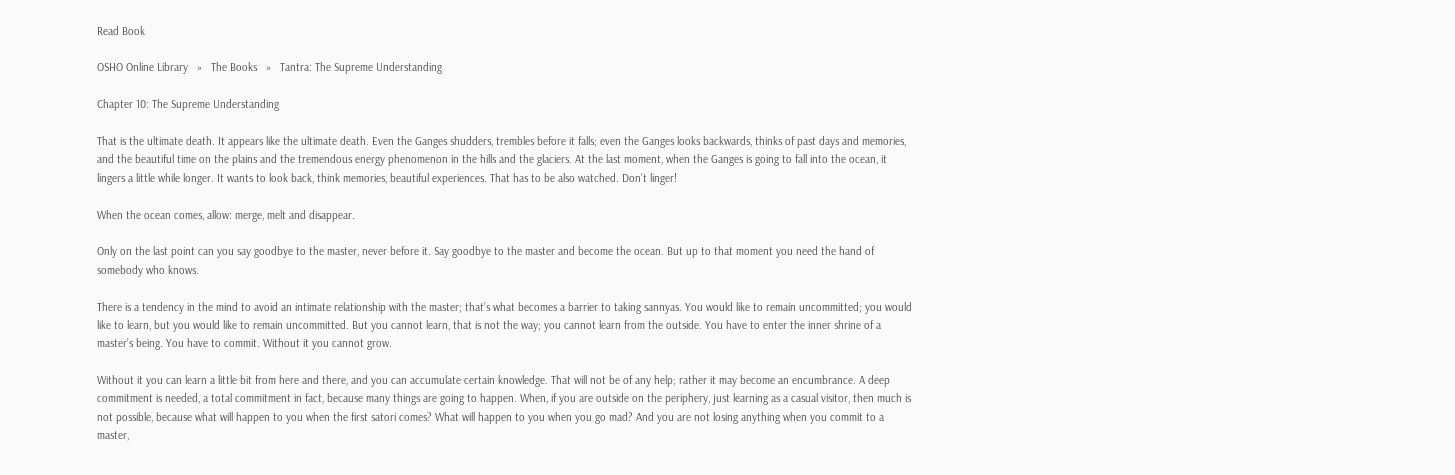Read Book

OSHO Online Library   »   The Books   »   Tantra: The Supreme Understanding

Chapter 10: The Supreme Understanding

That is the ultimate death. It appears like the ultimate death. Even the Ganges shudders, trembles before it falls; even the Ganges looks backwards, thinks of past days and memories, and the beautiful time on the plains and the tremendous energy phenomenon in the hills and the glaciers. At the last moment, when the Ganges is going to fall into the ocean, it lingers a little while longer. It wants to look back, think memories, beautiful experiences. That has to be also watched. Don’t linger!

When the ocean comes, allow: merge, melt and disappear.

Only on the last point can you say goodbye to the master, never before it. Say goodbye to the master and become the ocean. But up to that moment you need the hand of somebody who knows.

There is a tendency in the mind to avoid an intimate relationship with the master; that’s what becomes a barrier to taking sannyas. You would like to remain uncommitted; you would like to learn, but you would like to remain uncommitted. But you cannot learn, that is not the way; you cannot learn from the outside. You have to enter the inner shrine of a master’s being. You have to commit. Without it you cannot grow.

Without it you can learn a little bit from here and there, and you can accumulate certain knowledge. That will not be of any help; rather it may become an encumbrance. A deep commitment is needed, a total commitment in fact, because many things are going to happen. When, if you are outside on the periphery, just learning as a casual visitor, then much is not possible, because what will happen to you when the first satori comes? What will happen to you when you go mad? And you are not losing anything when you commit to a master,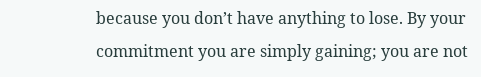because you don’t have anything to lose. By your commitment you are simply gaining; you are not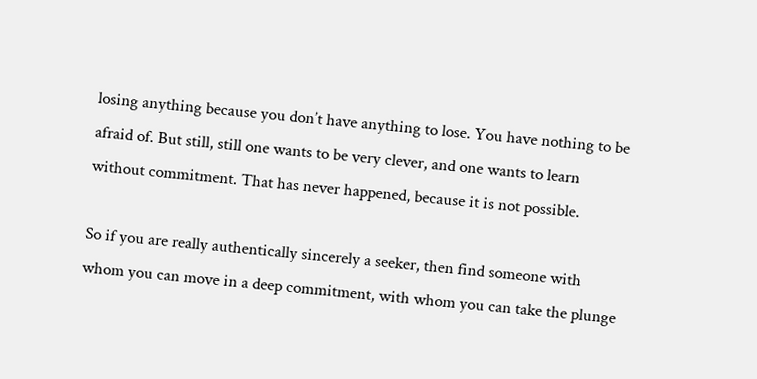losing anything because you don’t have anything to lose. You have nothing to be afraid of. But still, still one wants to be very clever, and one wants to learn without commitment. That has never happened, because it is not possible.

So if you are really authentically sincerely a seeker, then find someone with whom you can move in a deep commitment, with whom you can take the plunge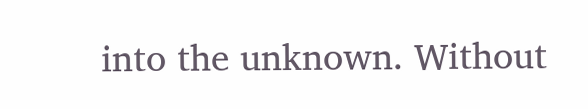into the unknown. Without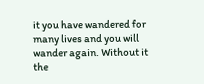it you have wandered for many lives and you will wander again. Without it the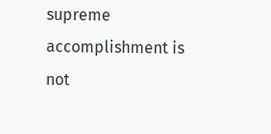supreme accomplishment is not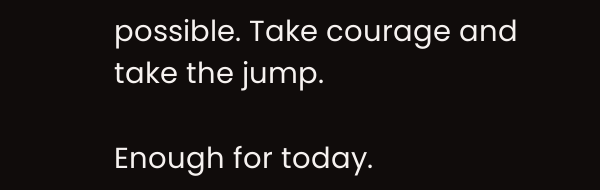possible. Take courage and take the jump.

Enough for today.